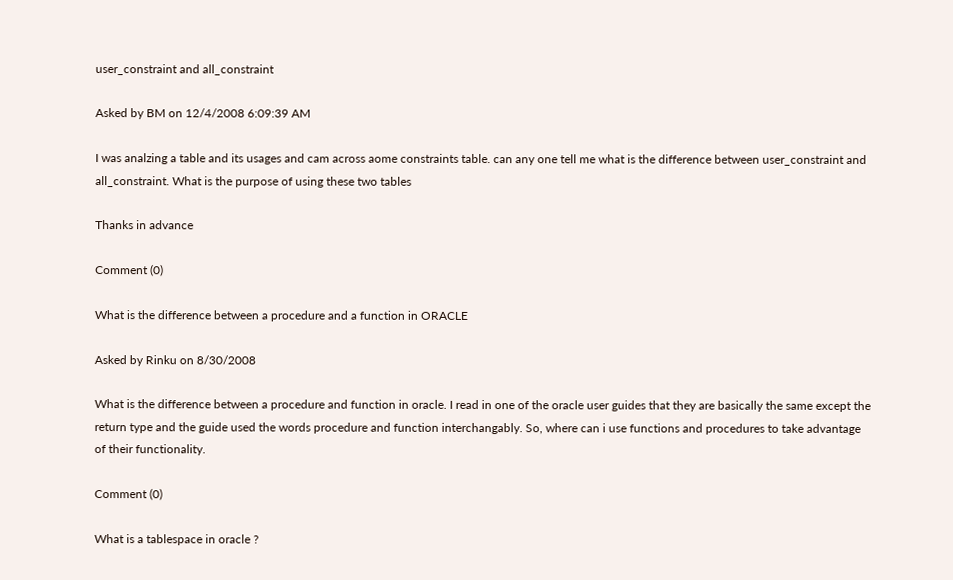user_constraint and all_constraint

Asked by BM on 12/4/2008 6:09:39 AM

I was analzing a table and its usages and cam across aome constraints table. can any one tell me what is the difference between user_constraint and all_constraint. What is the purpose of using these two tables

Thanks in advance

Comment (0)

What is the difference between a procedure and a function in ORACLE

Asked by Rinku on 8/30/2008

What is the difference between a procedure and function in oracle. I read in one of the oracle user guides that they are basically the same except the return type and the guide used the words procedure and function interchangably. So, where can i use functions and procedures to take advantage of their functionality.

Comment (0)

What is a tablespace in oracle ?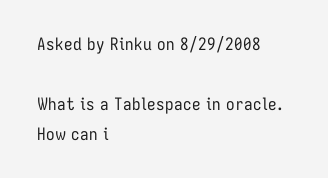Asked by Rinku on 8/29/2008

What is a Tablespace in oracle. How can i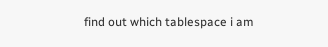find out which tablespace i am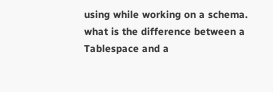using while working on a schema. what is the difference between a Tablespace and a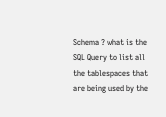Schema ? what is the SQL Query to list all the tablespaces that are being used by the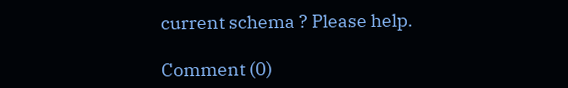current schema ? Please help.

Comment (0)